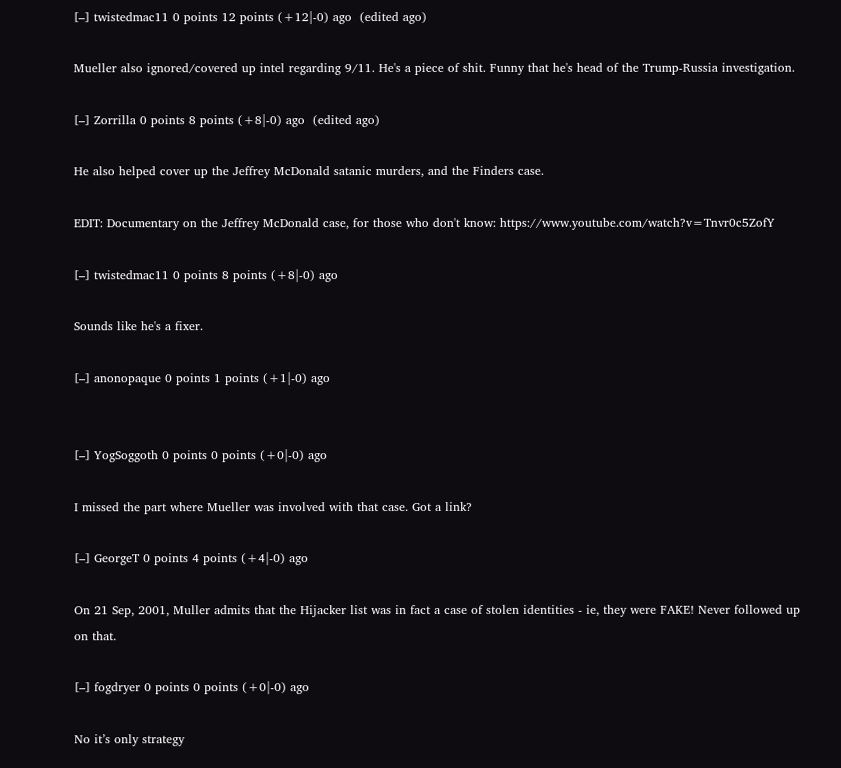[–] twistedmac11 0 points 12 points (+12|-0) ago  (edited ago)

Mueller also ignored/covered up intel regarding 9/11. He's a piece of shit. Funny that he's head of the Trump-Russia investigation.

[–] Zorrilla 0 points 8 points (+8|-0) ago  (edited ago)

He also helped cover up the Jeffrey McDonald satanic murders, and the Finders case.

EDIT: Documentary on the Jeffrey McDonald case, for those who don't know: https://www.youtube.com/watch?v=Tnvr0c5ZofY

[–] twistedmac11 0 points 8 points (+8|-0) ago

Sounds like he's a fixer.

[–] anonopaque 0 points 1 points (+1|-0) ago


[–] YogSoggoth 0 points 0 points (+0|-0) ago

I missed the part where Mueller was involved with that case. Got a link?

[–] GeorgeT 0 points 4 points (+4|-0) ago

On 21 Sep, 2001, Muller admits that the Hijacker list was in fact a case of stolen identities - ie, they were FAKE! Never followed up on that.

[–] fogdryer 0 points 0 points (+0|-0) ago

No it’s only strategy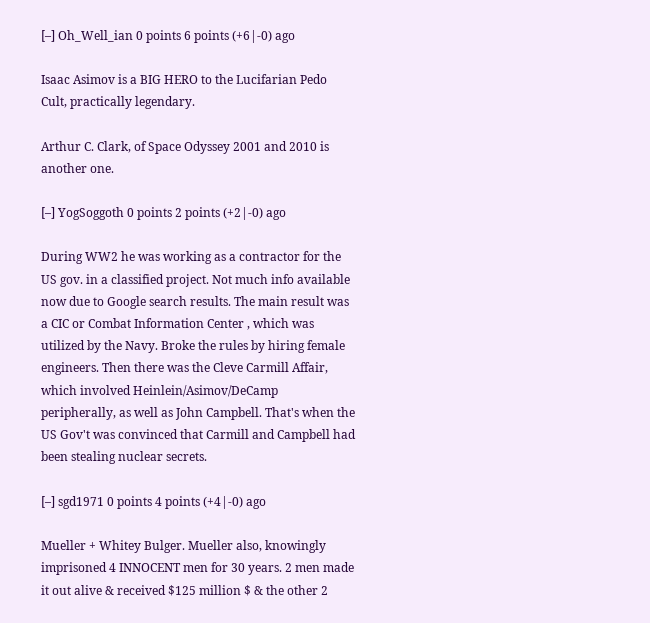[–] Oh_Well_ian 0 points 6 points (+6|-0) ago

Isaac Asimov is a BIG HERO to the Lucifarian Pedo Cult, practically legendary.

Arthur C. Clark, of Space Odyssey 2001 and 2010 is another one.

[–] YogSoggoth 0 points 2 points (+2|-0) ago

During WW2 he was working as a contractor for the US gov. in a classified project. Not much info available now due to Google search results. The main result was a CIC or Combat Information Center , which was utilized by the Navy. Broke the rules by hiring female engineers. Then there was the Cleve Carmill Affair, which involved Heinlein/Asimov/DeCamp peripherally, as well as John Campbell. That's when the US Gov't was convinced that Carmill and Campbell had been stealing nuclear secrets.

[–] sgd1971 0 points 4 points (+4|-0) ago

Mueller + Whitey Bulger. Mueller also, knowingly imprisoned 4 INNOCENT men for 30 years. 2 men made it out alive & received $125 million $ & the other 2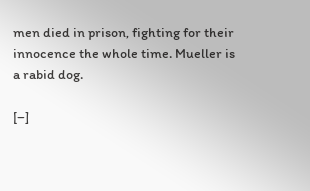men died in prison, fighting for their innocence the whole time. Mueller is a rabid dog.

[–]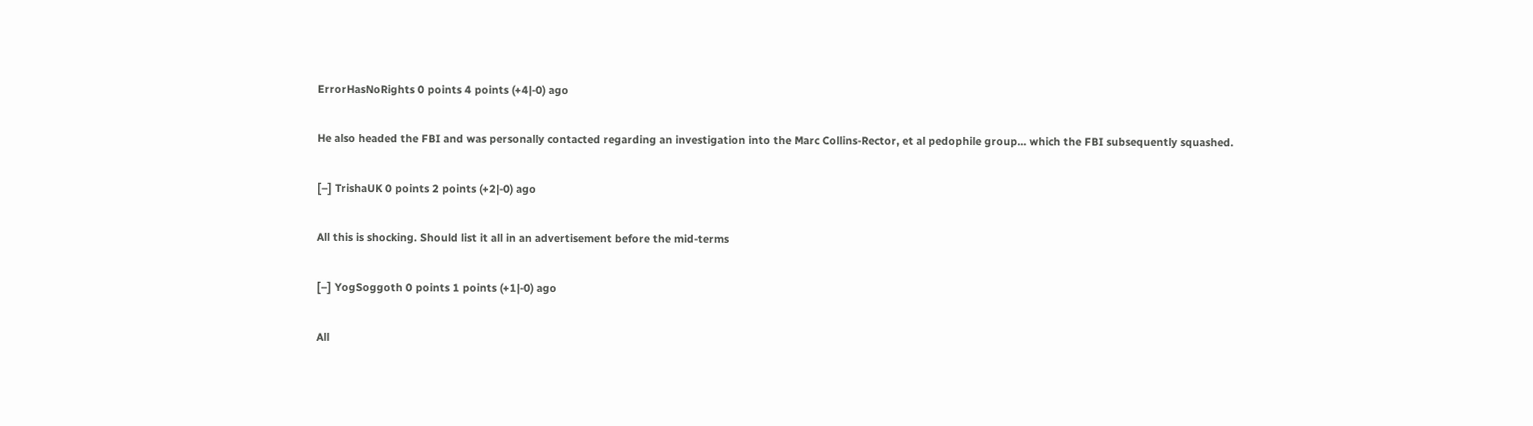ErrorHasNoRights 0 points 4 points (+4|-0) ago

He also headed the FBI and was personally contacted regarding an investigation into the Marc Collins-Rector, et al pedophile group... which the FBI subsequently squashed.

[–] TrishaUK 0 points 2 points (+2|-0) ago

All this is shocking. Should list it all in an advertisement before the mid-terms

[–] YogSoggoth 0 points 1 points (+1|-0) ago

All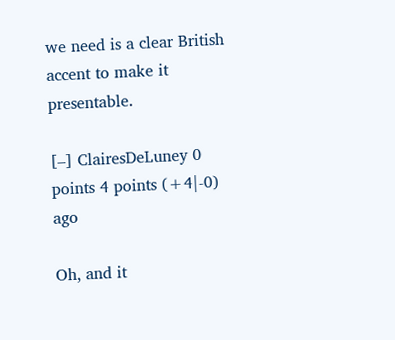we need is a clear British accent to make it presentable.

[–] ClairesDeLuney 0 points 4 points (+4|-0) ago

Oh, and it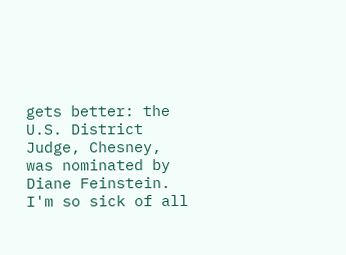gets better: the U.S. District Judge, Chesney, was nominated by Diane Feinstein. I'm so sick of all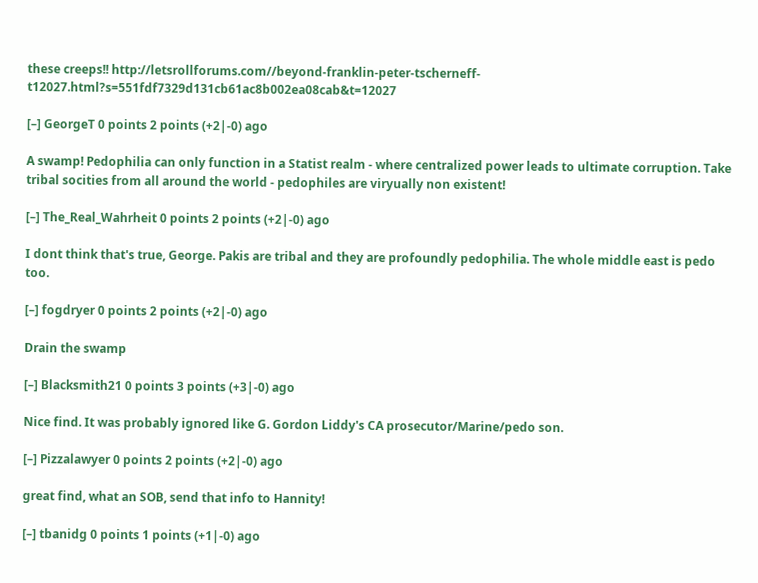these creeps!! http://letsrollforums.com//beyond-franklin-peter-tscherneff-t12027.html?s=551fdf7329d131cb61ac8b002ea08cab&t=12027

[–] GeorgeT 0 points 2 points (+2|-0) ago

A swamp! Pedophilia can only function in a Statist realm - where centralized power leads to ultimate corruption. Take tribal socities from all around the world - pedophiles are viryually non existent!

[–] The_Real_Wahrheit 0 points 2 points (+2|-0) ago

I dont think that's true, George. Pakis are tribal and they are profoundly pedophilia. The whole middle east is pedo too.

[–] fogdryer 0 points 2 points (+2|-0) ago

Drain the swamp

[–] Blacksmith21 0 points 3 points (+3|-0) ago

Nice find. It was probably ignored like G. Gordon Liddy's CA prosecutor/Marine/pedo son.

[–] Pizzalawyer 0 points 2 points (+2|-0) ago

great find, what an SOB, send that info to Hannity!

[–] tbanidg 0 points 1 points (+1|-0) ago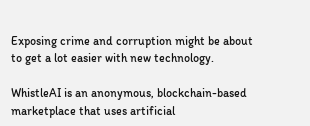Exposing crime and corruption might be about to get a lot easier with new technology.

WhistleAI is an anonymous, blockchain-based marketplace that uses artificial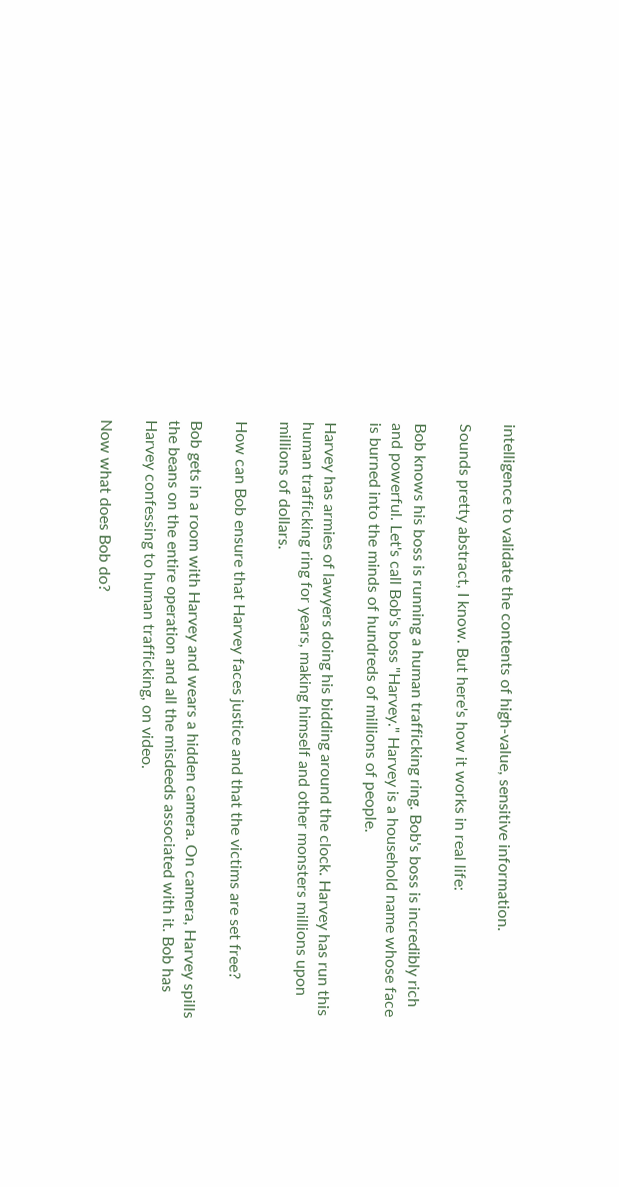intelligence to validate the contents of high-value, sensitive information.

Sounds pretty abstract, I know. But here's how it works in real life:

Bob knows his boss is running a human trafficking ring. Bob's boss is incredibly rich and powerful. Let's call Bob's boss "Harvey." Harvey is a household name whose face is burned into the minds of hundreds of millions of people.

Harvey has armies of lawyers doing his bidding around the clock. Harvey has run this human trafficking ring for years, making himself and other monsters millions upon millions of dollars.

How can Bob ensure that Harvey faces justice and that the victims are set free?

Bob gets in a room with Harvey and wears a hidden camera. On camera, Harvey spills the beans on the entire operation and all the misdeeds associated with it. Bob has Harvey confessing to human trafficking, on video.

Now what does Bob do?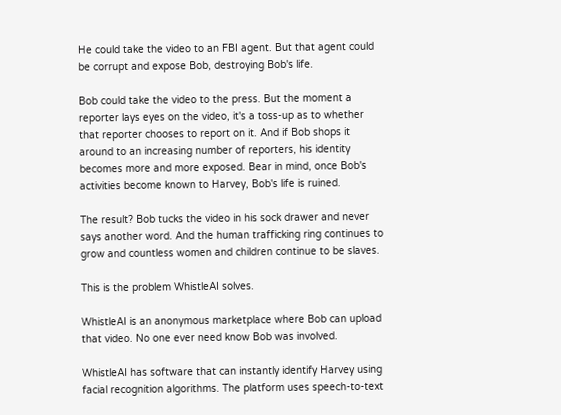He could take the video to an FBI agent. But that agent could be corrupt and expose Bob, destroying Bob's life.

Bob could take the video to the press. But the moment a reporter lays eyes on the video, it's a toss-up as to whether that reporter chooses to report on it. And if Bob shops it around to an increasing number of reporters, his identity becomes more and more exposed. Bear in mind, once Bob's activities become known to Harvey, Bob's life is ruined.

The result? Bob tucks the video in his sock drawer and never says another word. And the human trafficking ring continues to grow and countless women and children continue to be slaves.

This is the problem WhistleAI solves.

WhistleAI is an anonymous marketplace where Bob can upload that video. No one ever need know Bob was involved.

WhistleAI has software that can instantly identify Harvey using facial recognition algorithms. The platform uses speech-to-text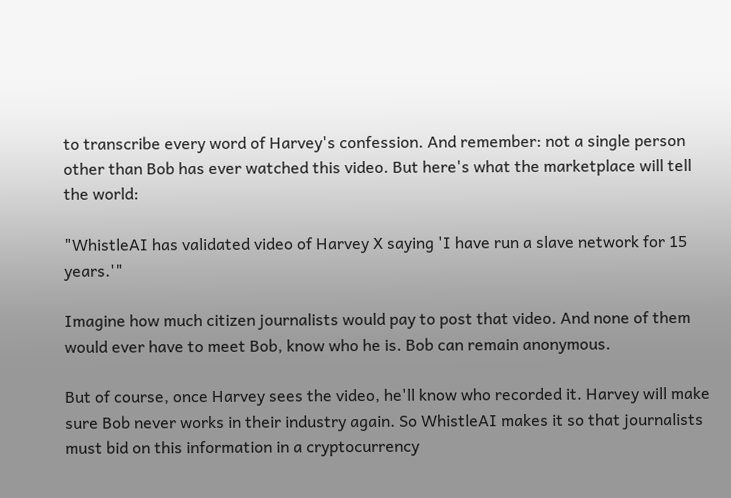to transcribe every word of Harvey's confession. And remember: not a single person other than Bob has ever watched this video. But here's what the marketplace will tell the world:

"WhistleAI has validated video of Harvey X saying 'I have run a slave network for 15 years.'"

Imagine how much citizen journalists would pay to post that video. And none of them would ever have to meet Bob, know who he is. Bob can remain anonymous.

But of course, once Harvey sees the video, he'll know who recorded it. Harvey will make sure Bob never works in their industry again. So WhistleAI makes it so that journalists must bid on this information in a cryptocurrency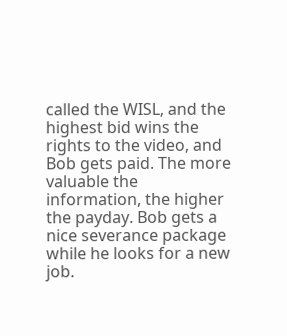called the WISL, and the highest bid wins the rights to the video, and Bob gets paid. The more valuable the information, the higher the payday. Bob gets a nice severance package while he looks for a new job.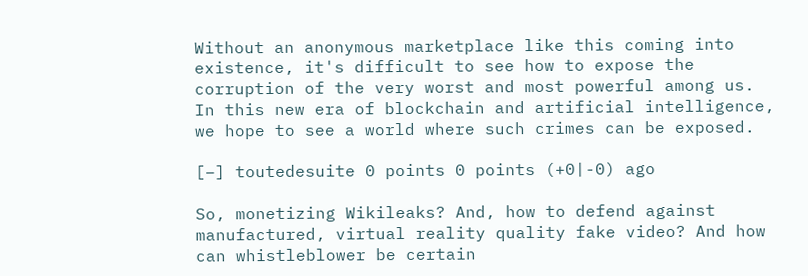Without an anonymous marketplace like this coming into existence, it's difficult to see how to expose the corruption of the very worst and most powerful among us. In this new era of blockchain and artificial intelligence, we hope to see a world where such crimes can be exposed.

[–] toutedesuite 0 points 0 points (+0|-0) ago

So, monetizing Wikileaks? And, how to defend against manufactured, virtual reality quality fake video? And how can whistleblower be certain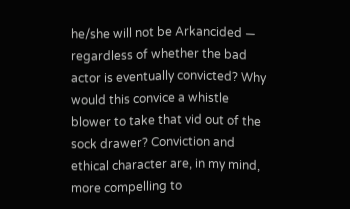he/she will not be Arkancided — regardless of whether the bad actor is eventually convicted? Why would this convice a whistle blower to take that vid out of the sock drawer? Conviction and ethical character are, in my mind, more compelling to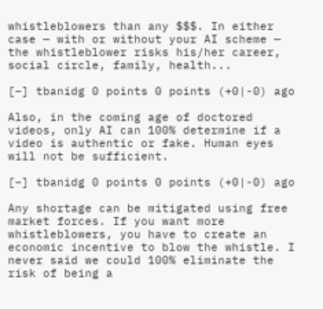whistleblowers than any $$$. In either case — with or without your AI scheme — the whistleblower risks his/her career, social circle, family, health...

[–] tbanidg 0 points 0 points (+0|-0) ago

Also, in the coming age of doctored videos, only AI can 100% determine if a video is authentic or fake. Human eyes will not be sufficient.

[–] tbanidg 0 points 0 points (+0|-0) ago

Any shortage can be mitigated using free market forces. If you want more whistleblowers, you have to create an economic incentive to blow the whistle. I never said we could 100% eliminate the risk of being a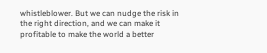whistleblower. But we can nudge the risk in the right direction, and we can make it profitable to make the world a better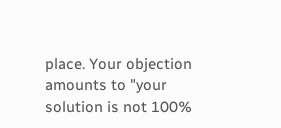place. Your objection amounts to "your solution is not 100%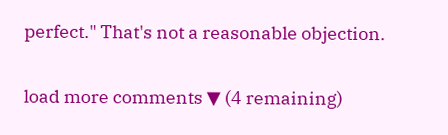perfect." That's not a reasonable objection.

load more comments ▼ (4 remaining)